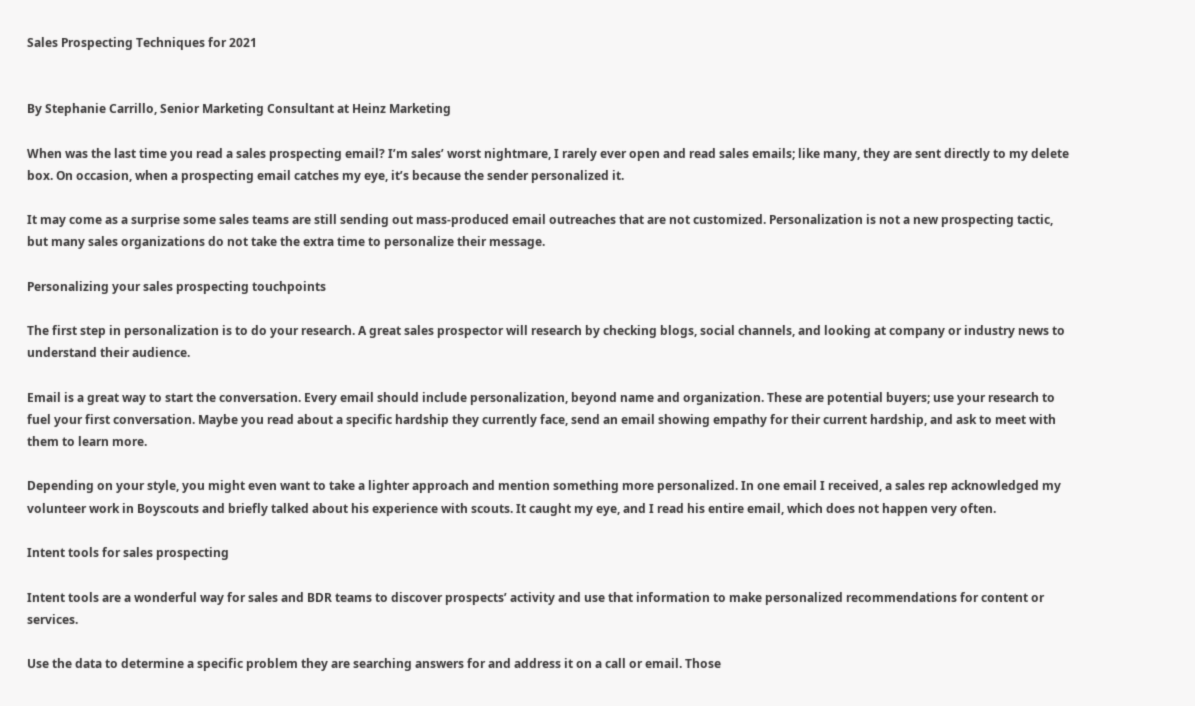Sales Prospecting Techniques for 2021


By Stephanie Carrillo, Senior Marketing Consultant at Heinz Marketing

When was the last time you read a sales prospecting email? I’m sales’ worst nightmare, I rarely ever open and read sales emails; like many, they are sent directly to my delete box. On occasion, when a prospecting email catches my eye, it’s because the sender personalized it.

It may come as a surprise some sales teams are still sending out mass-produced email outreaches that are not customized. Personalization is not a new prospecting tactic, but many sales organizations do not take the extra time to personalize their message.

Personalizing your sales prospecting touchpoints

The first step in personalization is to do your research. A great sales prospector will research by checking blogs, social channels, and looking at company or industry news to understand their audience.

Email is a great way to start the conversation. Every email should include personalization, beyond name and organization. These are potential buyers; use your research to fuel your first conversation. Maybe you read about a specific hardship they currently face, send an email showing empathy for their current hardship, and ask to meet with them to learn more.

Depending on your style, you might even want to take a lighter approach and mention something more personalized. In one email I received, a sales rep acknowledged my volunteer work in Boyscouts and briefly talked about his experience with scouts. It caught my eye, and I read his entire email, which does not happen very often.

Intent tools for sales prospecting

Intent tools are a wonderful way for sales and BDR teams to discover prospects’ activity and use that information to make personalized recommendations for content or services.

Use the data to determine a specific problem they are searching answers for and address it on a call or email. Those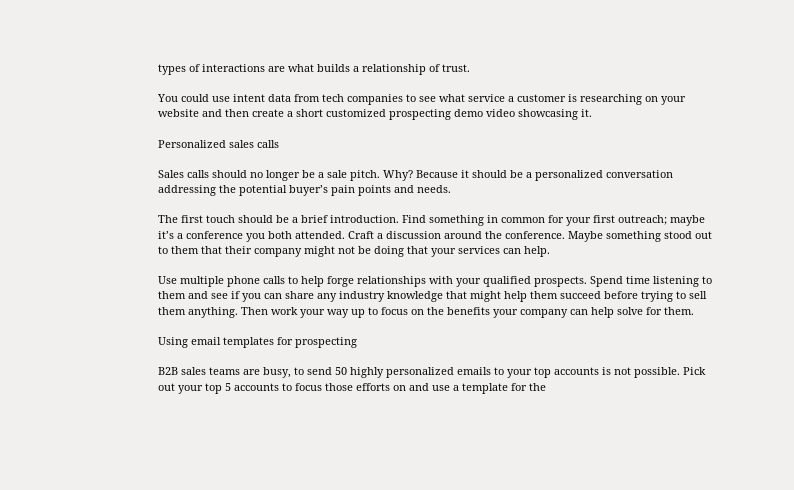types of interactions are what builds a relationship of trust.

You could use intent data from tech companies to see what service a customer is researching on your website and then create a short customized prospecting demo video showcasing it.

Personalized sales calls

Sales calls should no longer be a sale pitch. Why? Because it should be a personalized conversation addressing the potential buyer’s pain points and needs.

The first touch should be a brief introduction. Find something in common for your first outreach; maybe it’s a conference you both attended. Craft a discussion around the conference. Maybe something stood out to them that their company might not be doing that your services can help.

Use multiple phone calls to help forge relationships with your qualified prospects. Spend time listening to them and see if you can share any industry knowledge that might help them succeed before trying to sell them anything. Then work your way up to focus on the benefits your company can help solve for them.

Using email templates for prospecting

B2B sales teams are busy, to send 50 highly personalized emails to your top accounts is not possible. Pick out your top 5 accounts to focus those efforts on and use a template for the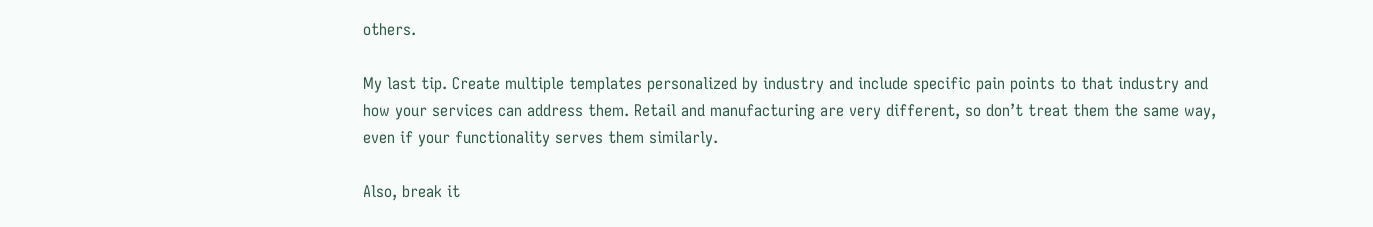others.

My last tip. Create multiple templates personalized by industry and include specific pain points to that industry and how your services can address them. Retail and manufacturing are very different, so don’t treat them the same way, even if your functionality serves them similarly.

Also, break it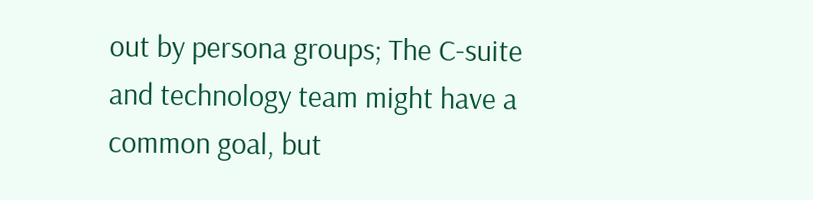out by persona groups; The C-suite and technology team might have a common goal, but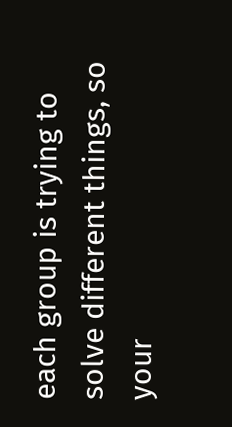each group is trying to solve different things, so your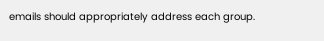emails should appropriately address each group.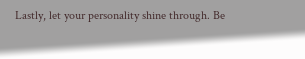Lastly, let your personality shine through. Be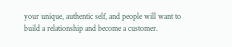your unique, authentic self, and people will want to build a relationship and become a customer.